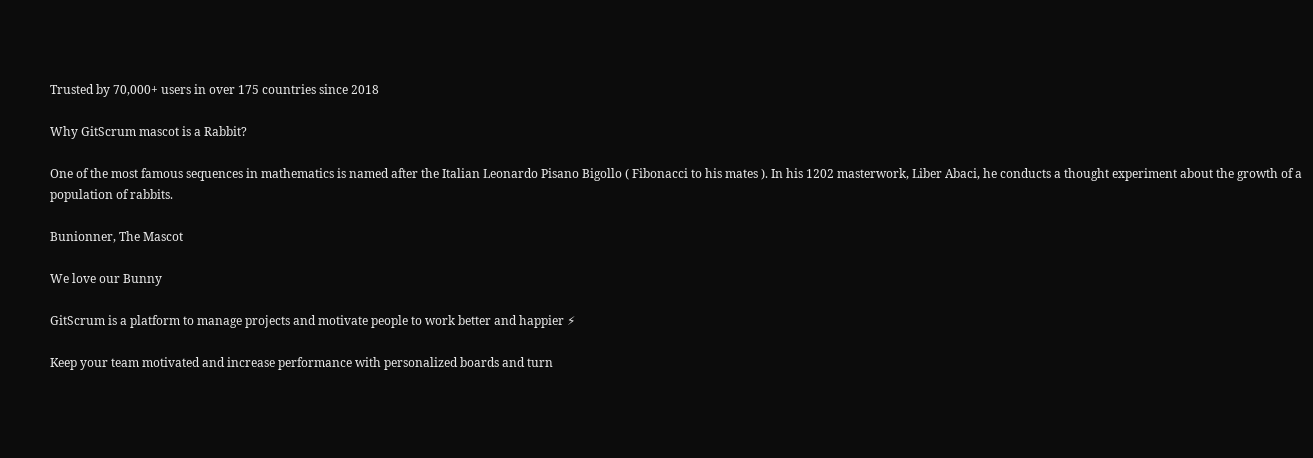Trusted by 70,000+ users in over 175 countries since 2018

Why GitScrum mascot is a Rabbit?

One of the most famous sequences in mathematics is named after the Italian Leonardo Pisano Bigollo ( Fibonacci to his mates ). In his 1202 masterwork, Liber Abaci, he conducts a thought experiment about the growth of a population of rabbits.

Bunionner, The Mascot

We love our Bunny

GitScrum is a platform to manage projects and motivate people to work better and happier ⚡

Keep your team motivated and increase performance with personalized boards and turn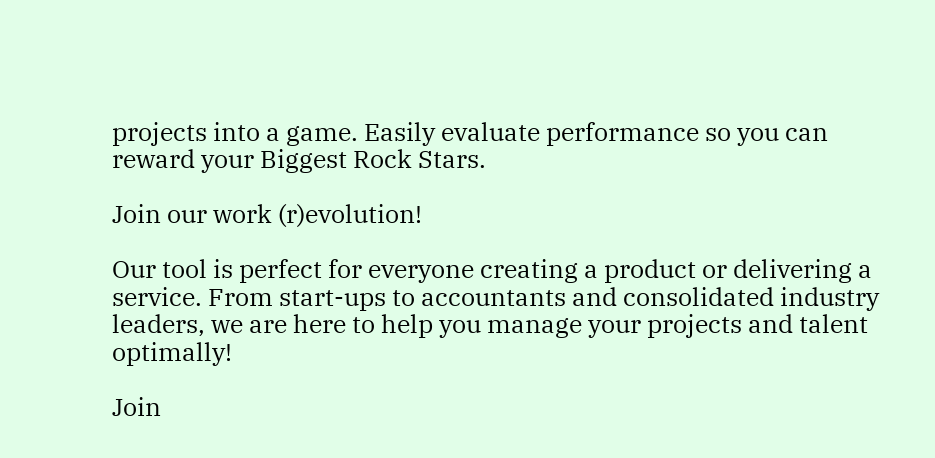projects into a game. Easily evaluate performance so you can reward your Biggest Rock Stars.

Join our work (r)evolution!

Our tool is perfect for everyone creating a product or delivering a service. From start-ups to accountants and consolidated industry leaders, we are here to help you manage your projects and talent optimally!

Join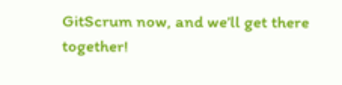GitScrum now, and we’ll get there together!